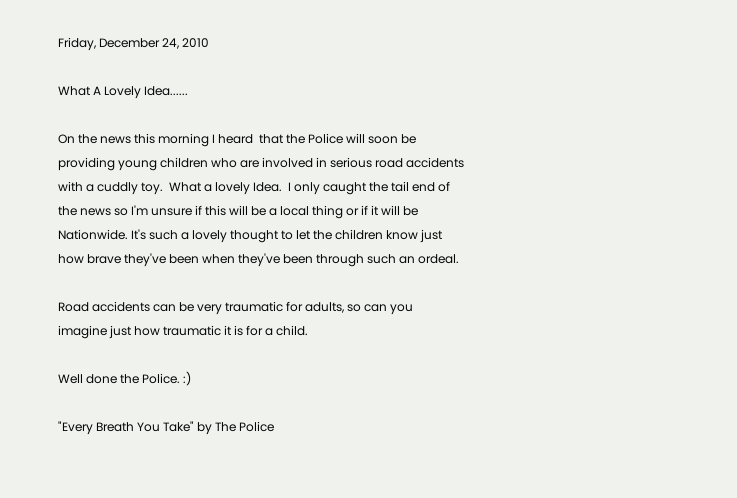Friday, December 24, 2010

What A Lovely Idea......

On the news this morning I heard  that the Police will soon be providing young children who are involved in serious road accidents with a cuddly toy.  What a lovely Idea.  I only caught the tail end of the news so I'm unsure if this will be a local thing or if it will be Nationwide. It's such a lovely thought to let the children know just how brave they've been when they've been through such an ordeal.

Road accidents can be very traumatic for adults, so can you imagine just how traumatic it is for a child.

Well done the Police. :)

"Every Breath You Take" by The Police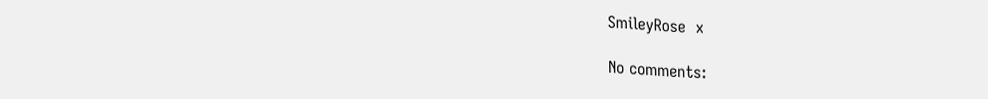SmileyRose  x

No comments: